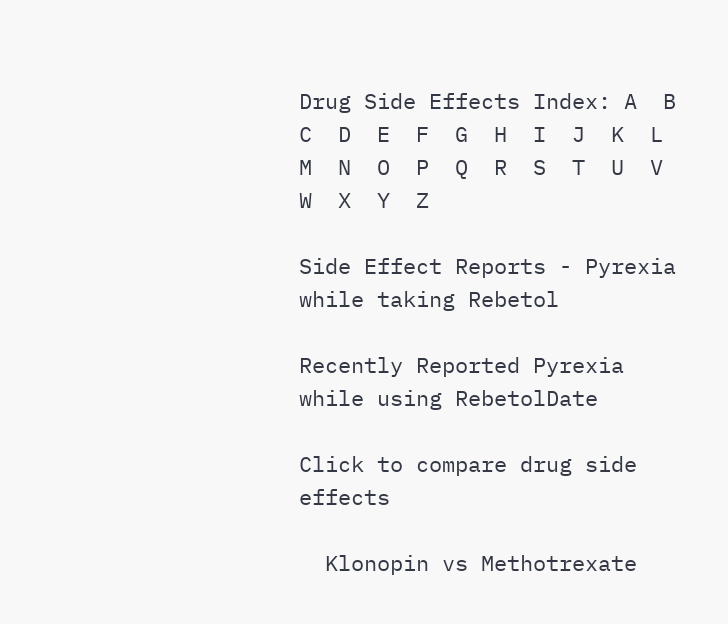Drug Side Effects Index: A  B  C  D  E  F  G  H  I  J  K  L  M  N  O  P  Q  R  S  T  U  V  W  X  Y  Z

Side Effect Reports - Pyrexia while taking Rebetol

Recently Reported Pyrexia while using RebetolDate

Click to compare drug side effects

  Klonopin vs Methotrexate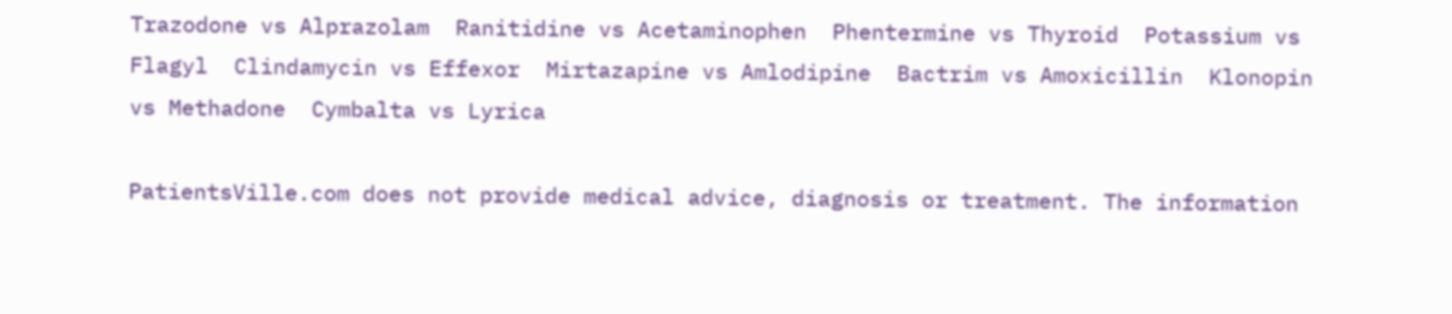Trazodone vs Alprazolam  Ranitidine vs Acetaminophen  Phentermine vs Thyroid  Potassium vs Flagyl  Clindamycin vs Effexor  Mirtazapine vs Amlodipine  Bactrim vs Amoxicillin  Klonopin vs Methadone  Cymbalta vs Lyrica

PatientsVille.com does not provide medical advice, diagnosis or treatment. The information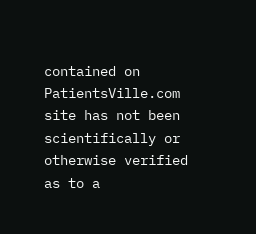contained on PatientsVille.com site has not been scientifically or otherwise verified as to a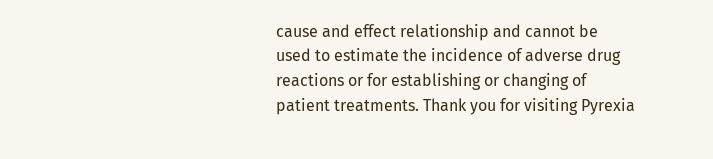cause and effect relationship and cannot be used to estimate the incidence of adverse drug reactions or for establishing or changing of patient treatments. Thank you for visiting Pyrexia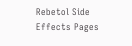Rebetol Side Effects Pages